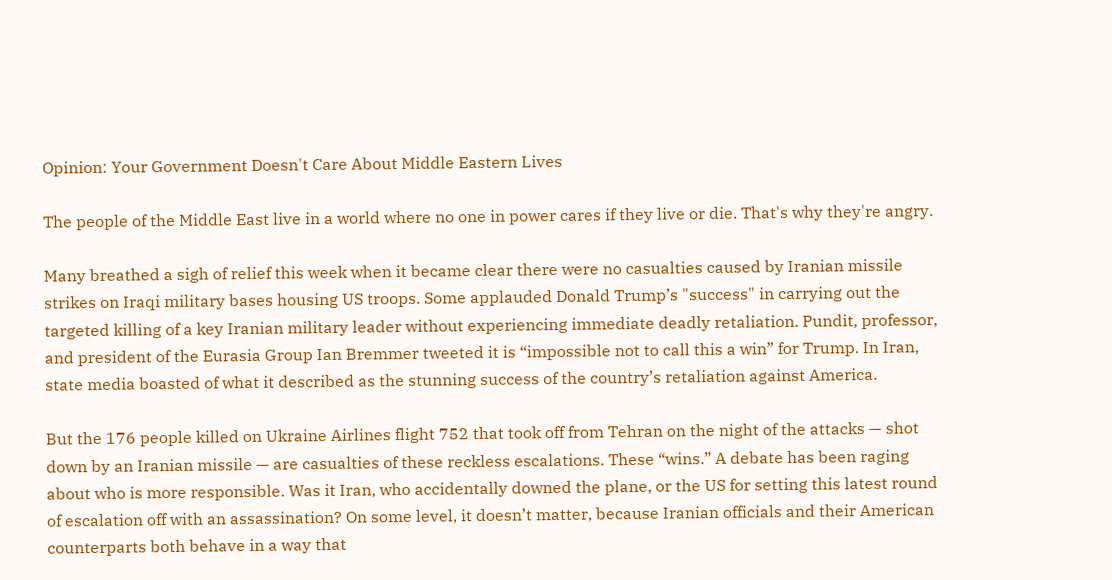Opinion: Your Government Doesn't Care About Middle Eastern Lives

The people of the Middle East live in a world where no one in power cares if they live or die. That's why they're angry.

Many breathed a sigh of relief this week when it became clear there were no casualties caused by Iranian missile strikes on Iraqi military bases housing US troops. Some applauded Donald Trump’s "success" in carrying out the targeted killing of a key Iranian military leader without experiencing immediate deadly retaliation. Pundit, professor, and president of the Eurasia Group Ian Bremmer tweeted it is “impossible not to call this a win” for Trump. In Iran, state media boasted of what it described as the stunning success of the country’s retaliation against America.

But the 176 people killed on Ukraine Airlines flight 752 that took off from Tehran on the night of the attacks — shot down by an Iranian missile — are casualties of these reckless escalations. These “wins.” A debate has been raging about who is more responsible. Was it Iran, who accidentally downed the plane, or the US for setting this latest round of escalation off with an assassination? On some level, it doesn’t matter, because Iranian officials and their American counterparts both behave in a way that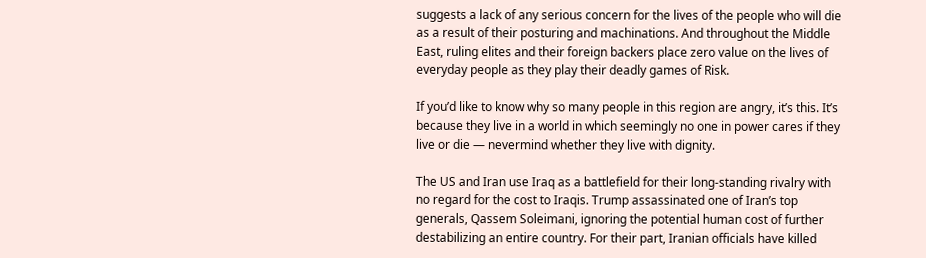suggests a lack of any serious concern for the lives of the people who will die as a result of their posturing and machinations. And throughout the Middle East, ruling elites and their foreign backers place zero value on the lives of everyday people as they play their deadly games of Risk.

If you’d like to know why so many people in this region are angry, it’s this. It’s because they live in a world in which seemingly no one in power cares if they live or die — nevermind whether they live with dignity.

The US and Iran use Iraq as a battlefield for their long-standing rivalry with no regard for the cost to Iraqis. Trump assassinated one of Iran’s top generals, Qassem Soleimani, ignoring the potential human cost of further destabilizing an entire country. For their part, Iranian officials have killed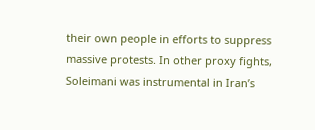their own people in efforts to suppress massive protests. In other proxy fights, Soleimani was instrumental in Iran’s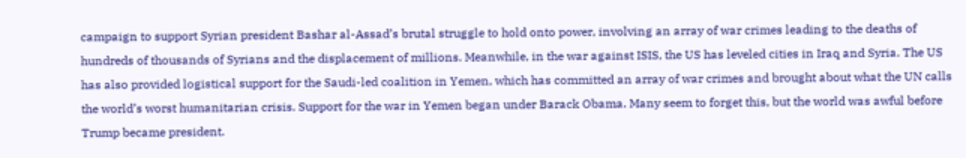campaign to support Syrian president Bashar al-Assad’s brutal struggle to hold onto power, involving an array of war crimes leading to the deaths of hundreds of thousands of Syrians and the displacement of millions. Meanwhile, in the war against ISIS, the US has leveled cities in Iraq and Syria. The US has also provided logistical support for the Saudi-led coalition in Yemen, which has committed an array of war crimes and brought about what the UN calls the world’s worst humanitarian crisis. Support for the war in Yemen began under Barack Obama. Many seem to forget this, but the world was awful before Trump became president.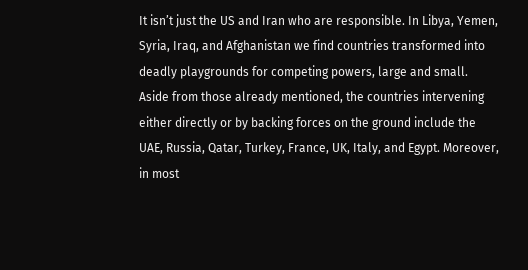It isn’t just the US and Iran who are responsible. In Libya, Yemen, Syria, Iraq, and Afghanistan we find countries transformed into deadly playgrounds for competing powers, large and small. Aside from those already mentioned, the countries intervening either directly or by backing forces on the ground include the UAE, Russia, Qatar, Turkey, France, UK, Italy, and Egypt. Moreover, in most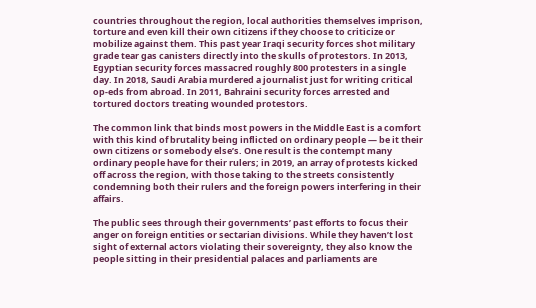countries throughout the region, local authorities themselves imprison, torture and even kill their own citizens if they choose to criticize or mobilize against them. This past year Iraqi security forces shot military grade tear gas canisters directly into the skulls of protestors. In 2013, Egyptian security forces massacred roughly 800 protesters in a single day. In 2018, Saudi Arabia murdered a journalist just for writing critical op-eds from abroad. In 2011, Bahraini security forces arrested and tortured doctors treating wounded protestors.

The common link that binds most powers in the Middle East is a comfort with this kind of brutality being inflicted on ordinary people — be it their own citizens or somebody else’s. One result is the contempt many ordinary people have for their rulers; in 2019, an array of protests kicked off across the region, with those taking to the streets consistently condemning both their rulers and the foreign powers interfering in their affairs.

The public sees through their governments’ past efforts to focus their anger on foreign entities or sectarian divisions. While they haven’t lost sight of external actors violating their sovereignty, they also know the people sitting in their presidential palaces and parliaments are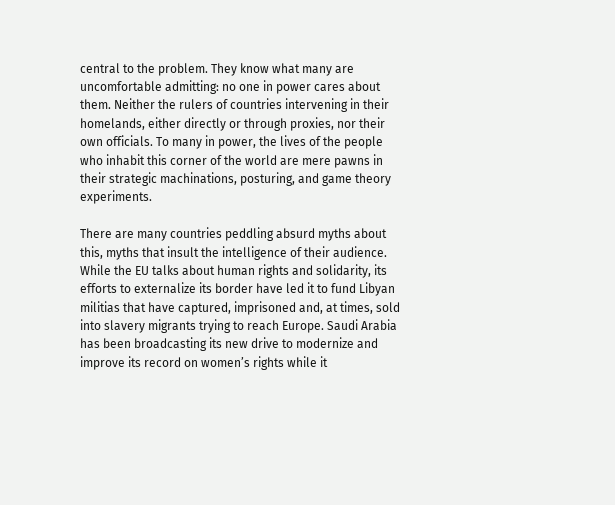central to the problem. They know what many are uncomfortable admitting: no one in power cares about them. Neither the rulers of countries intervening in their homelands, either directly or through proxies, nor their own officials. To many in power, the lives of the people who inhabit this corner of the world are mere pawns in their strategic machinations, posturing, and game theory experiments.

There are many countries peddling absurd myths about this, myths that insult the intelligence of their audience. While the EU talks about human rights and solidarity, its efforts to externalize its border have led it to fund Libyan militias that have captured, imprisoned and, at times, sold into slavery migrants trying to reach Europe. Saudi Arabia has been broadcasting its new drive to modernize and improve its record on women’s rights while it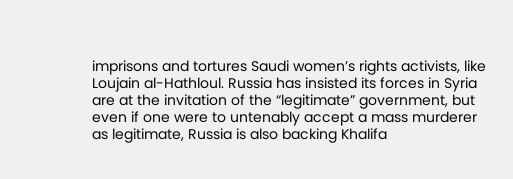imprisons and tortures Saudi women’s rights activists, like Loujain al-Hathloul. Russia has insisted its forces in Syria are at the invitation of the “legitimate” government, but even if one were to untenably accept a mass murderer as legitimate, Russia is also backing Khalifa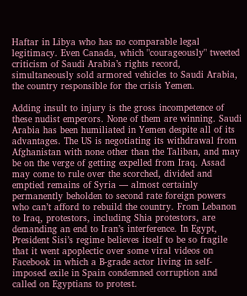Haftar in Libya who has no comparable legal legitimacy. Even Canada, which "courageously" tweeted criticism of Saudi Arabia’s rights record, simultaneously sold armored vehicles to Saudi Arabia, the country responsible for the crisis Yemen.

Adding insult to injury is the gross incompetence of these nudist emperors. None of them are winning. Saudi Arabia has been humiliated in Yemen despite all of its advantages. The US is negotiating its withdrawal from Afghanistan with none other than the Taliban, and may be on the verge of getting expelled from Iraq. Assad may come to rule over the scorched, divided and emptied remains of Syria — almost certainly permanently beholden to second rate foreign powers who can’t afford to rebuild the country. From Lebanon to Iraq, protestors, including Shia protestors, are demanding an end to Iran’s interference. In Egypt, President Sisi’s regime believes itself to be so fragile that it went apoplectic over some viral videos on Facebook in which a B-grade actor living in self-imposed exile in Spain condemned corruption and called on Egyptians to protest.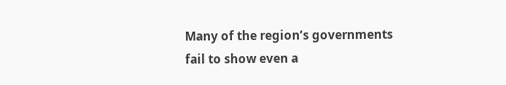Many of the region’s governments fail to show even a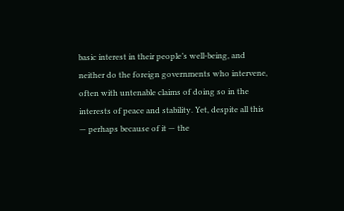basic interest in their people’s well-being, and neither do the foreign governments who intervene, often with untenable claims of doing so in the interests of peace and stability. Yet, despite all this — perhaps because of it — the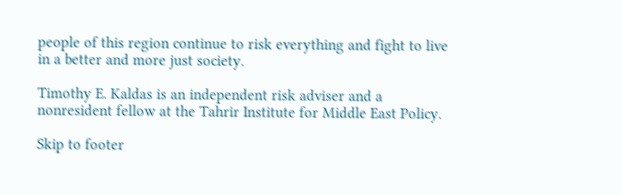people of this region continue to risk everything and fight to live in a better and more just society.

Timothy E. Kaldas is an independent risk adviser and a nonresident fellow at the Tahrir Institute for Middle East Policy.

Skip to footer